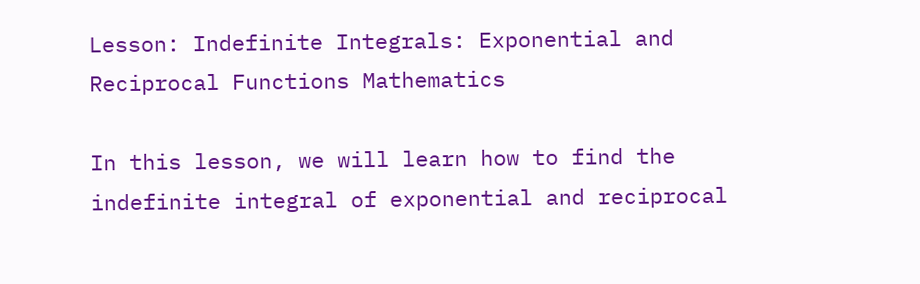Lesson: Indefinite Integrals: Exponential and Reciprocal Functions Mathematics

In this lesson, we will learn how to find the indefinite integral of exponential and reciprocal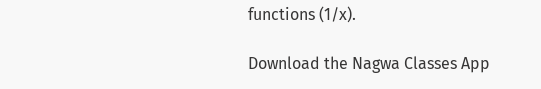functions (1/x).

Download the Nagwa Classes App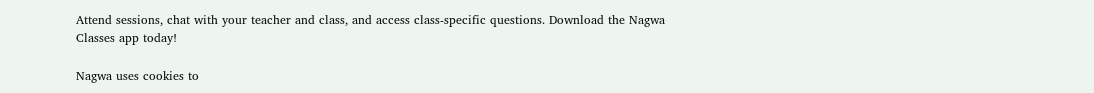Attend sessions, chat with your teacher and class, and access class-specific questions. Download the Nagwa Classes app today!

Nagwa uses cookies to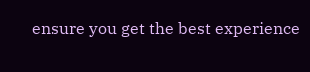ensure you get the best experience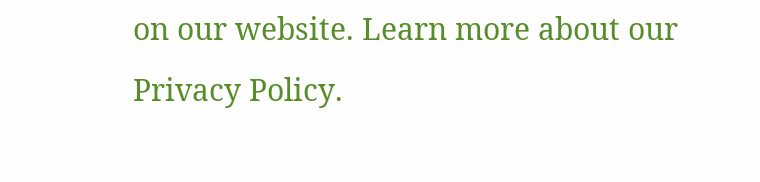on our website. Learn more about our Privacy Policy.